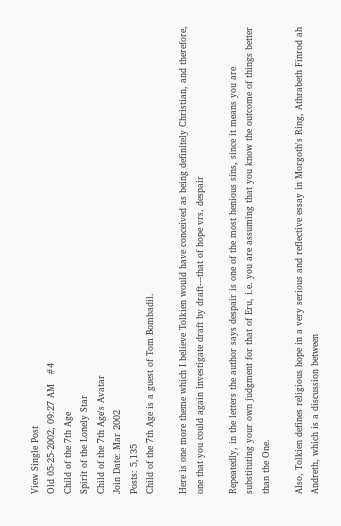View Single Post
Old 05-25-2002, 09:27 AM   #4
Child of the 7th Age
Spirit of the Lonely Star
Child of the 7th Age's Avatar
Join Date: Mar 2002
Posts: 5,135
Child of the 7th Age is a guest of Tom Bombadil.

Here is one more theme which I believe Tolkien would have conceived as being definitely Christian, and therefore, one that you could again investigate draft by draft---that of hope vrs. despair

Repeatedly, in the letters the author says despair is one of the most henious sins, since it means you are substituting your own judgment for that of Eru, i.e. you are assuming that you know the outcome of things better than the One.

Also, Tolkien defines religious hope in a very serious and reflective essay in Morgoth's Ring, Athrabeth Finrod ah Andreth, which is a discussion between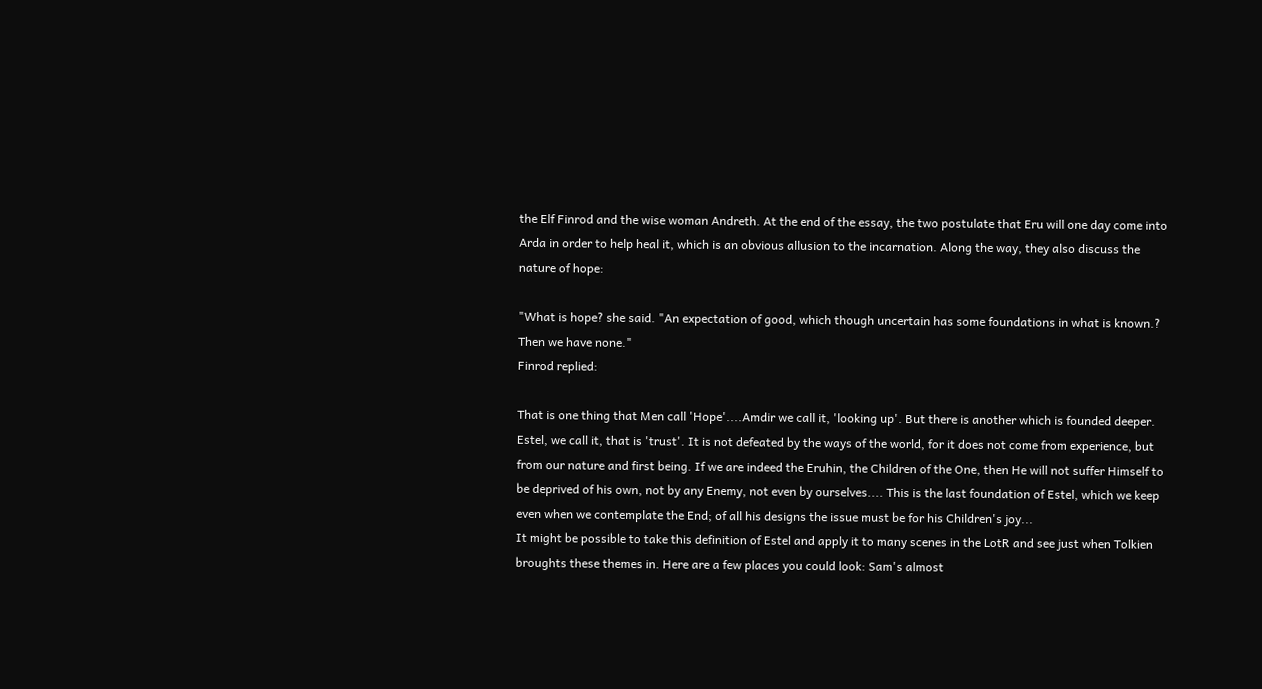the Elf Finrod and the wise woman Andreth. At the end of the essay, the two postulate that Eru will one day come into Arda in order to help heal it, which is an obvious allusion to the incarnation. Along the way, they also discuss the nature of hope:

"What is hope? she said. "An expectation of good, which though uncertain has some foundations in what is known.? Then we have none."
Finrod replied:

That is one thing that Men call 'Hope'....Amdir we call it, 'looking up'. But there is another which is founded deeper. Estel, we call it, that is 'trust'. It is not defeated by the ways of the world, for it does not come from experience, but from our nature and first being. If we are indeed the Eruhin, the Children of the One, then He will not suffer Himself to be deprived of his own, not by any Enemy, not even by ourselves.... This is the last foundation of Estel, which we keep even when we contemplate the End; of all his designs the issue must be for his Children's joy...
It might be possible to take this definition of Estel and apply it to many scenes in the LotR and see just when Tolkien broughts these themes in. Here are a few places you could look: Sam's almost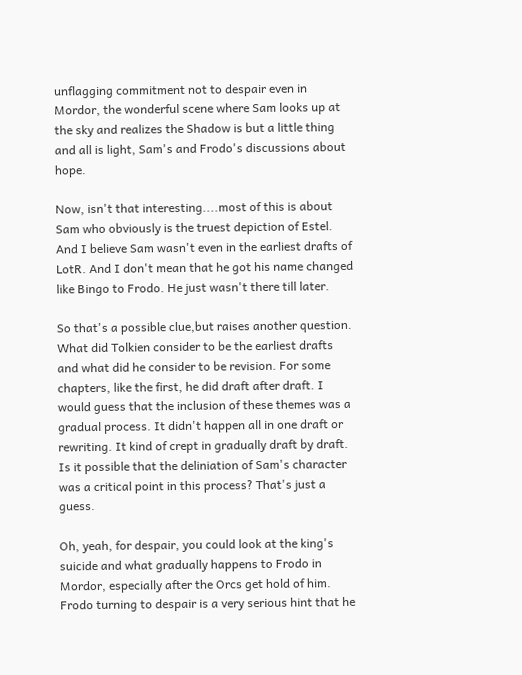unflagging commitment not to despair even in Mordor, the wonderful scene where Sam looks up at the sky and realizes the Shadow is but a little thing and all is light, Sam's and Frodo's discussions about hope.

Now, isn't that interesting....most of this is about Sam who obviously is the truest depiction of Estel. And I believe Sam wasn't even in the earliest drafts of LotR. And I don't mean that he got his name changed like Bingo to Frodo. He just wasn't there till later.

So that's a possible clue,but raises another question. What did Tolkien consider to be the earliest drafts and what did he consider to be revision. For some chapters, like the first, he did draft after draft. I would guess that the inclusion of these themes was a gradual process. It didn't happen all in one draft or rewriting. It kind of crept in gradually draft by draft. Is it possible that the deliniation of Sam's character was a critical point in this process? That's just a guess.

Oh, yeah, for despair, you could look at the king's suicide and what gradually happens to Frodo in Mordor, especially after the Orcs get hold of him. Frodo turning to despair is a very serious hint that he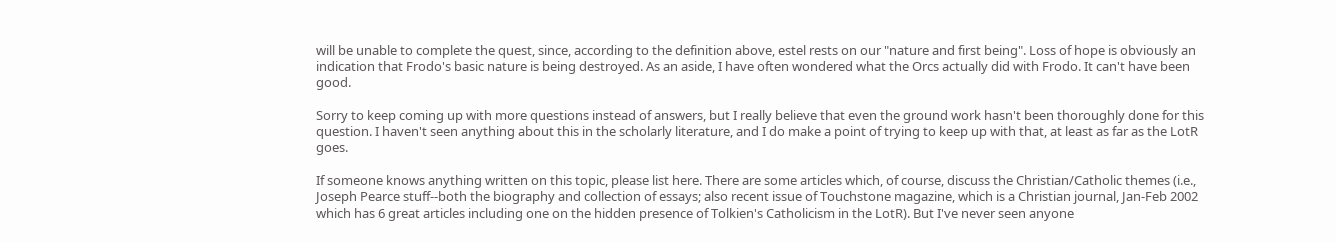will be unable to complete the quest, since, according to the definition above, estel rests on our "nature and first being". Loss of hope is obviously an indication that Frodo's basic nature is being destroyed. As an aside, I have often wondered what the Orcs actually did with Frodo. It can't have been good.

Sorry to keep coming up with more questions instead of answers, but I really believe that even the ground work hasn't been thoroughly done for this question. I haven't seen anything about this in the scholarly literature, and I do make a point of trying to keep up with that, at least as far as the LotR goes.

If someone knows anything written on this topic, please list here. There are some articles which, of course, discuss the Christian/Catholic themes (i.e., Joseph Pearce stuff--both the biography and collection of essays; also recent issue of Touchstone magazine, which is a Christian journal, Jan-Feb 2002 which has 6 great articles including one on the hidden presence of Tolkien's Catholicism in the LotR). But I've never seen anyone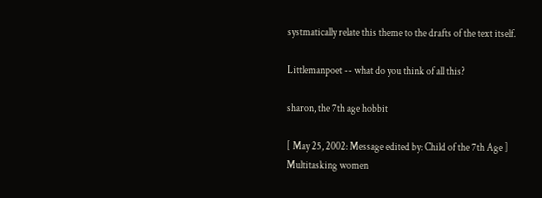systmatically relate this theme to the drafts of the text itself.

Littlemanpoet -- what do you think of all this?

sharon, the 7th age hobbit

[ May 25, 2002: Message edited by: Child of the 7th Age ]
Multitasking women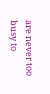are never too busy to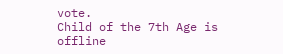vote.
Child of the 7th Age is offline